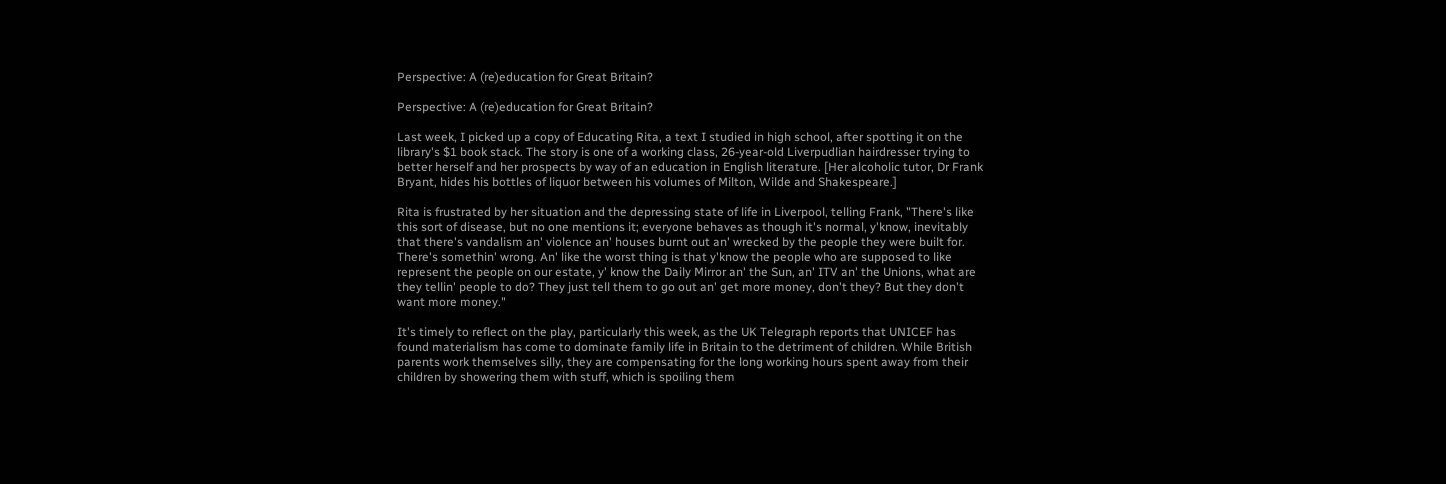Perspective: A (re)education for Great Britain?

Perspective: A (re)education for Great Britain?

Last week, I picked up a copy of Educating Rita, a text I studied in high school, after spotting it on the library's $1 book stack. The story is one of a working class, 26-year-old Liverpudlian hairdresser trying to better herself and her prospects by way of an education in English literature. [Her alcoholic tutor, Dr Frank Bryant, hides his bottles of liquor between his volumes of Milton, Wilde and Shakespeare.]

Rita is frustrated by her situation and the depressing state of life in Liverpool, telling Frank, "There's like this sort of disease, but no one mentions it; everyone behaves as though it's normal, y'know, inevitably that there's vandalism an' violence an' houses burnt out an' wrecked by the people they were built for. There's somethin' wrong. An' like the worst thing is that y'know the people who are supposed to like represent the people on our estate, y' know the Daily Mirror an' the Sun, an' ITV an' the Unions, what are they tellin' people to do? They just tell them to go out an' get more money, don't they? But they don't want more money."

It's timely to reflect on the play, particularly this week, as the UK Telegraph reports that UNICEF has found materialism has come to dominate family life in Britain to the detriment of children. While British parents work themselves silly, they are compensating for the long working hours spent away from their children by showering them with stuff, which is spoiling them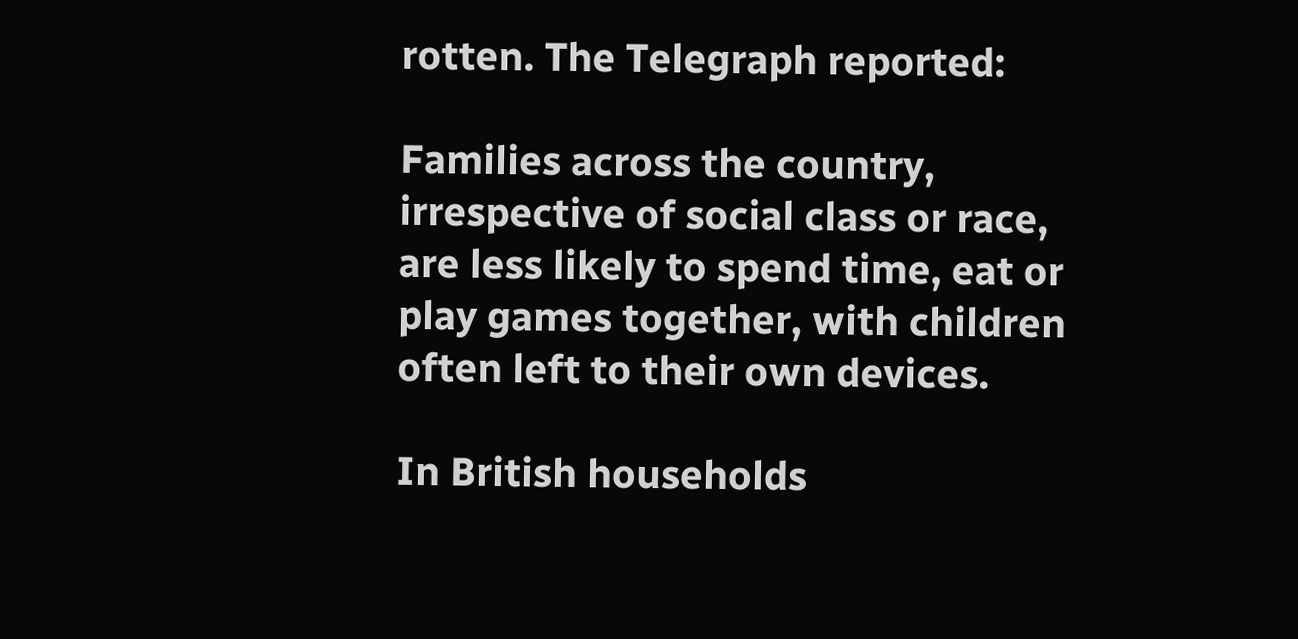rotten. The Telegraph reported:

Families across the country, irrespective of social class or race, are less likely to spend time, eat or play games together, with children often left to their own devices.

In British households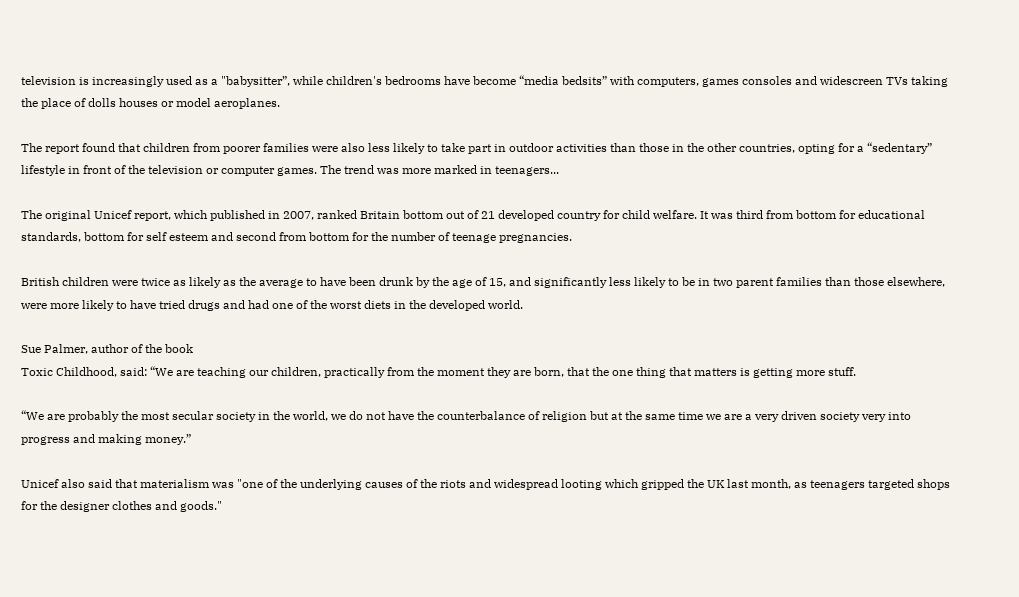television is increasingly used as a "babysitter”, while children's bedrooms have become “media bedsits” with computers, games consoles and widescreen TVs taking the place of dolls houses or model aeroplanes.

The report found that children from poorer families were also less likely to take part in outdoor activities than those in the other countries, opting for a “sedentary” lifestyle in front of the television or computer games. The trend was more marked in teenagers...

The original Unicef report, which published in 2007, ranked Britain bottom out of 21 developed country for child welfare. It was third from bottom for educational standards, bottom for self esteem and second from bottom for the number of teenage pregnancies.

British children were twice as likely as the average to have been drunk by the age of 15, and significantly less likely to be in two parent families than those elsewhere, were more likely to have tried drugs and had one of the worst diets in the developed world.

Sue Palmer, author of the book
Toxic Childhood, said: “We are teaching our children, practically from the moment they are born, that the one thing that matters is getting more stuff.

“We are probably the most secular society in the world, we do not have the counterbalance of religion but at the same time we are a very driven society very into progress and making money.”

Unicef also said that materialism was "one of the underlying causes of the riots and widespread looting which gripped the UK last month, as teenagers targeted shops for the designer clothes and goods."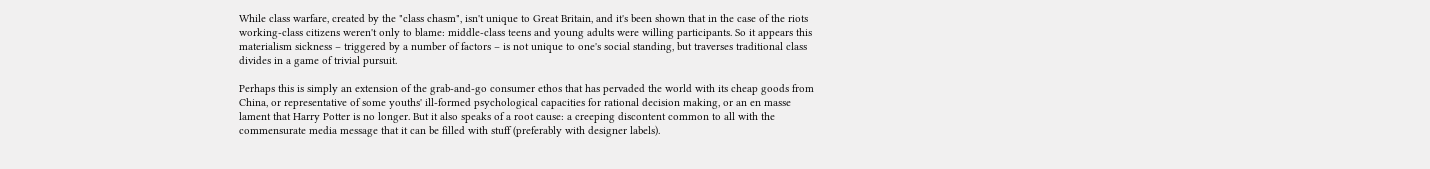While class warfare, created by the "class chasm", isn't unique to Great Britain, and it's been shown that in the case of the riots working-class citizens weren't only to blame: middle-class teens and young adults were willing participants. So it appears this materialism sickness – triggered by a number of factors – is not unique to one's social standing, but traverses traditional class divides in a game of trivial pursuit.

Perhaps this is simply an extension of the grab-and-go consumer ethos that has pervaded the world with its cheap goods from China, or representative of some youths' ill-formed psychological capacities for rational decision making, or an en masse lament that Harry Potter is no longer. But it also speaks of a root cause: a creeping discontent common to all with the commensurate media message that it can be filled with stuff (preferably with designer labels).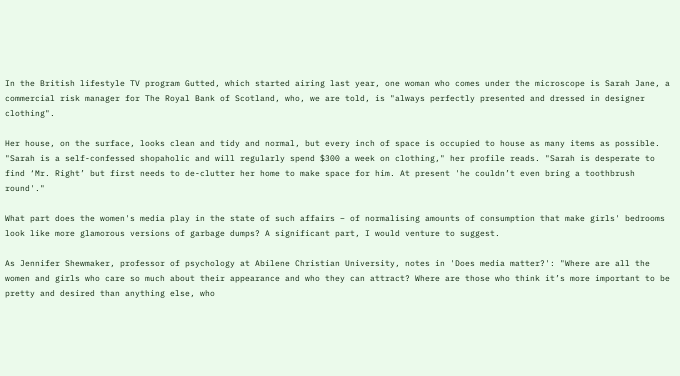In the British lifestyle TV program Gutted, which started airing last year, one woman who comes under the microscope is Sarah Jane, a commercial risk manager for The Royal Bank of Scotland, who, we are told, is "always perfectly presented and dressed in designer clothing".

Her house, on the surface, looks clean and tidy and normal, but every inch of space is occupied to house as many items as possible. "Sarah is a self-confessed shopaholic and will regularly spend $300 a week on clothing," her profile reads. "Sarah is desperate to find ‘Mr. Right’ but first needs to de-clutter her home to make space for him. At present 'he couldn’t even bring a toothbrush round'."

What part does the women's media play in the state of such affairs – of normalising amounts of consumption that make girls' bedrooms look like more glamorous versions of garbage dumps? A significant part, I would venture to suggest.

As Jennifer Shewmaker, professor of psychology at Abilene Christian University, notes in 'Does media matter?': "Where are all the women and girls who care so much about their appearance and who they can attract? Where are those who think it’s more important to be pretty and desired than anything else, who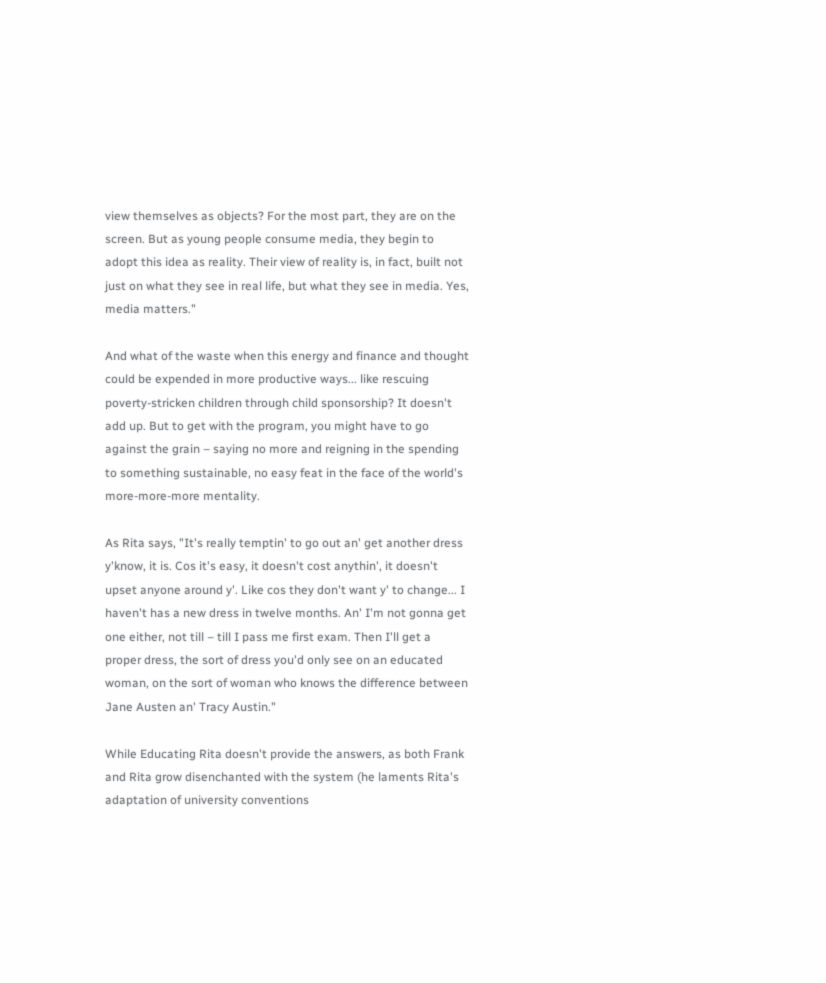view themselves as objects? For the most part, they are on the screen. But as young people consume media, they begin to adopt this idea as reality. Their view of reality is, in fact, built not just on what they see in real life, but what they see in media. Yes, media matters."

And what of the waste when this energy and finance and thought could be expended in more productive ways... like rescuing poverty-stricken children through child sponsorship? It doesn't add up. But to get with the program, you might have to go against the grain – saying no more and reigning in the spending to something sustainable, no easy feat in the face of the world's more-more-more mentality.

As Rita says, "It's really temptin' to go out an' get another dress y'know, it is. Cos it's easy, it doesn't cost anythin', it doesn't upset anyone around y'. Like cos they don't want y' to change... I haven't has a new dress in twelve months. An' I'm not gonna get one either, not till – till I pass me first exam. Then I'll get a proper dress, the sort of dress you'd only see on an educated woman, on the sort of woman who knows the difference between Jane Austen an' Tracy Austin."

While Educating Rita doesn't provide the answers, as both Frank and Rita grow disenchanted with the system (he laments Rita's adaptation of university conventions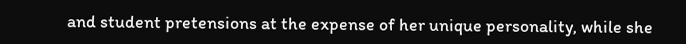and student pretensions at the expense of her unique personality, while she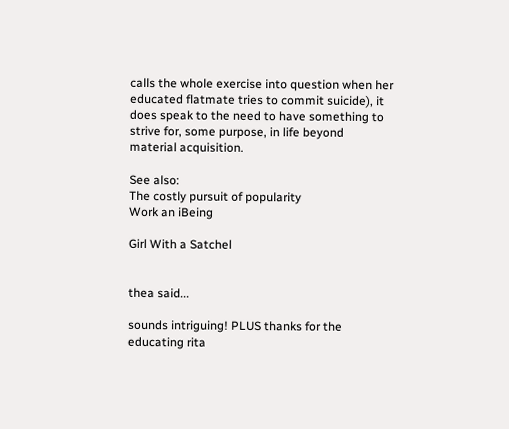calls the whole exercise into question when her educated flatmate tries to commit suicide), it does speak to the need to have something to strive for, some purpose, in life beyond material acquisition.

See also:
The costly pursuit of popularity
Work an iBeing

Girl With a Satchel


thea said...

sounds intriguing! PLUS thanks for the educating rita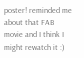poster! reminded me about that FAB movie and I think I might rewatch it :)